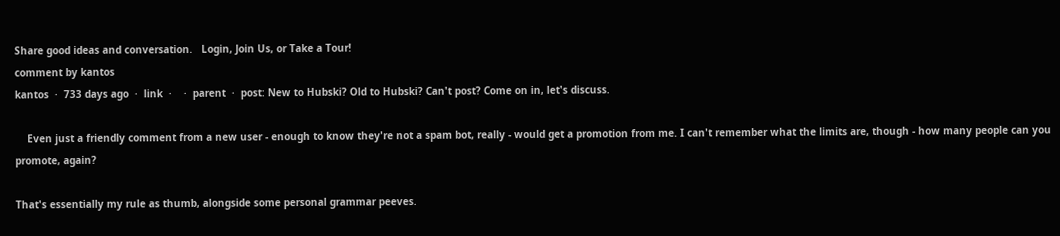Share good ideas and conversation.   Login, Join Us, or Take a Tour!
comment by kantos
kantos  ·  733 days ago  ·  link  ·    ·  parent  ·  post: New to Hubski? Old to Hubski? Can't post? Come on in, let's discuss.

    Even just a friendly comment from a new user - enough to know they're not a spam bot, really - would get a promotion from me. I can't remember what the limits are, though - how many people can you promote, again?

That's essentially my rule as thumb, alongside some personal grammar peeves.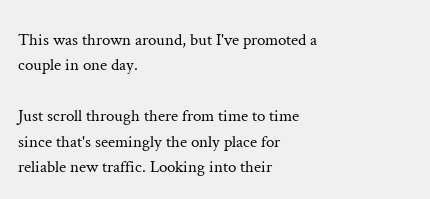This was thrown around, but I've promoted a couple in one day.

Just scroll through there from time to time since that's seemingly the only place for reliable new traffic. Looking into their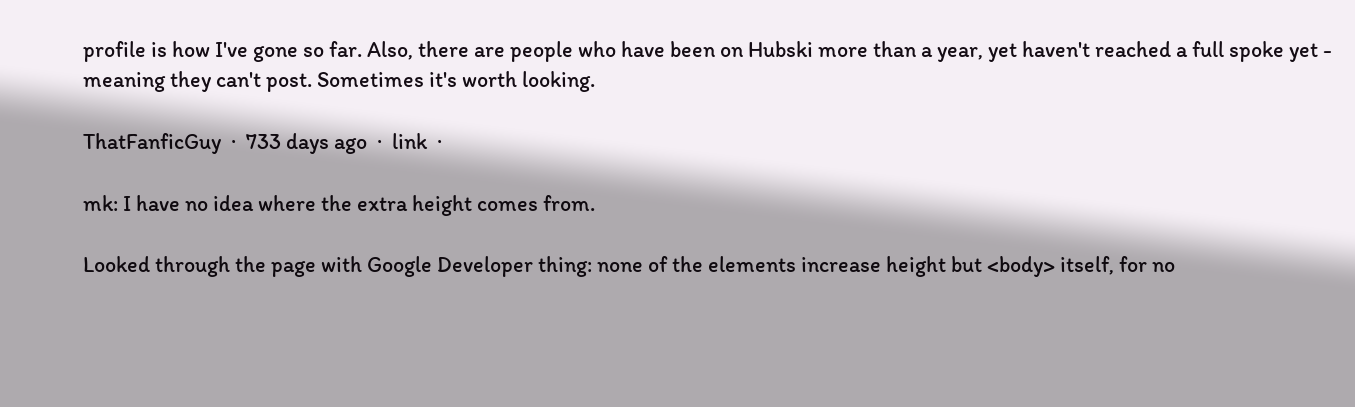profile is how I've gone so far. Also, there are people who have been on Hubski more than a year, yet haven't reached a full spoke yet - meaning they can't post. Sometimes it's worth looking.

ThatFanficGuy  ·  733 days ago  ·  link  ·

mk: I have no idea where the extra height comes from.

Looked through the page with Google Developer thing: none of the elements increase height but <body> itself, for no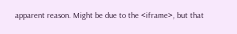apparent reason. Might be due to the <iframe>, but that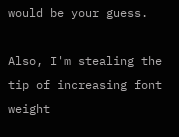would be your guess.

Also, I'm stealing the tip of increasing font weight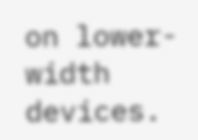on lower-width devices.